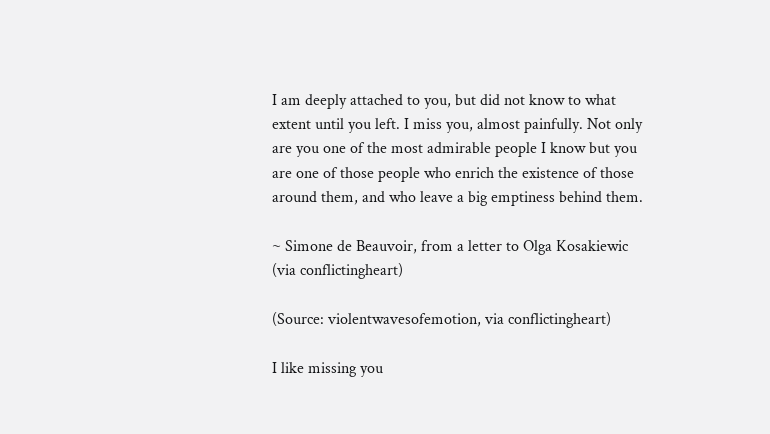I am deeply attached to you, but did not know to what extent until you left. I miss you, almost painfully. Not only are you one of the most admirable people I know but you are one of those people who enrich the existence of those around them, and who leave a big emptiness behind them.

~ Simone de Beauvoir, from a letter to Olga Kosakiewic (via conflictingheart)

(Source: violentwavesofemotion, via conflictingheart)

I like missing you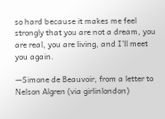so hard because it makes me feel strongly that you are not a dream, you are real, you are living, and I’ll meet you again.

—Simone de Beauvoir, from a letter to Nelson Algren (via girlinlondon)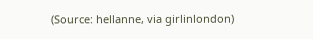(Source: hellanne, via girlinlondon)